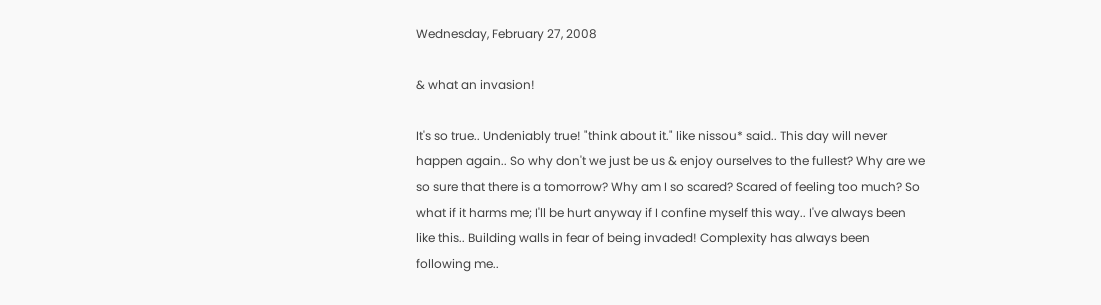Wednesday, February 27, 2008

& what an invasion!

It's so true.. Undeniably true! "think about it." like nissou* said.. This day will never happen again.. So why don't we just be us & enjoy ourselves to the fullest? Why are we so sure that there is a tomorrow? Why am I so scared? Scared of feeling too much? So what if it harms me; I'll be hurt anyway if I confine myself this way.. I've always been like this.. Building walls in fear of being invaded! Complexity has always been following me..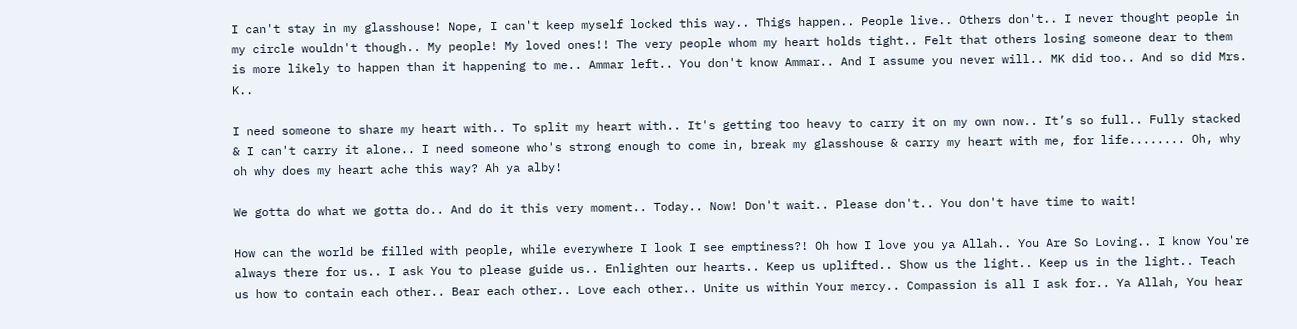I can't stay in my glasshouse! Nope, I can't keep myself locked this way.. Thigs happen.. People live.. Others don't.. I never thought people in my circle wouldn't though.. My people! My loved ones!! The very people whom my heart holds tight.. Felt that others losing someone dear to them is more likely to happen than it happening to me.. Ammar left.. You don't know Ammar.. And I assume you never will.. MK did too.. And so did Mrs. K..

I need someone to share my heart with.. To split my heart with.. It's getting too heavy to carry it on my own now.. It’s so full.. Fully stacked & I can't carry it alone.. I need someone who's strong enough to come in, break my glasshouse & carry my heart with me, for life........ Oh, why oh why does my heart ache this way? Ah ya alby!

We gotta do what we gotta do.. And do it this very moment.. Today.. Now! Don't wait.. Please don't.. You don't have time to wait!

How can the world be filled with people, while everywhere I look I see emptiness?! Oh how I love you ya Allah.. You Are So Loving.. I know You're always there for us.. I ask You to please guide us.. Enlighten our hearts.. Keep us uplifted.. Show us the light.. Keep us in the light.. Teach us how to contain each other.. Bear each other.. Love each other.. Unite us within Your mercy.. Compassion is all I ask for.. Ya Allah, You hear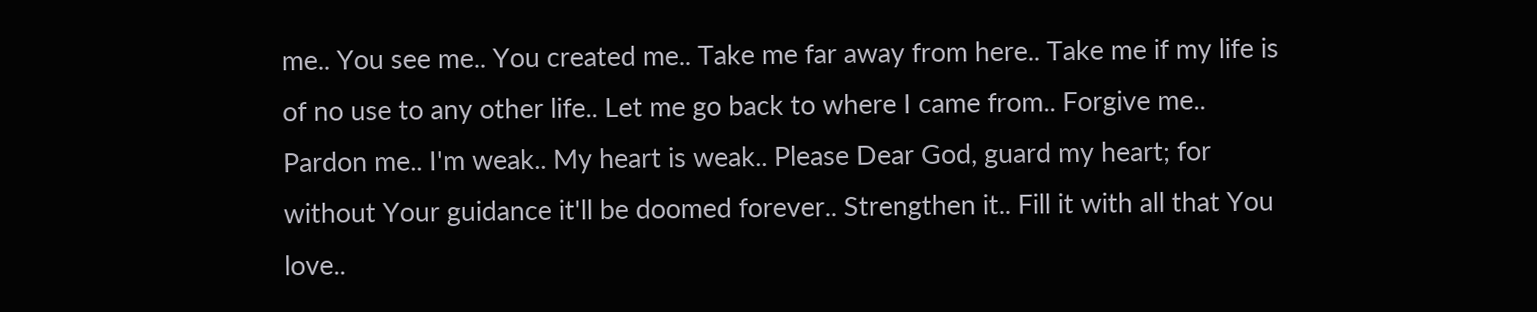me.. You see me.. You created me.. Take me far away from here.. Take me if my life is of no use to any other life.. Let me go back to where I came from.. Forgive me.. Pardon me.. I'm weak.. My heart is weak.. Please Dear God, guard my heart; for without Your guidance it'll be doomed forever.. Strengthen it.. Fill it with all that You love..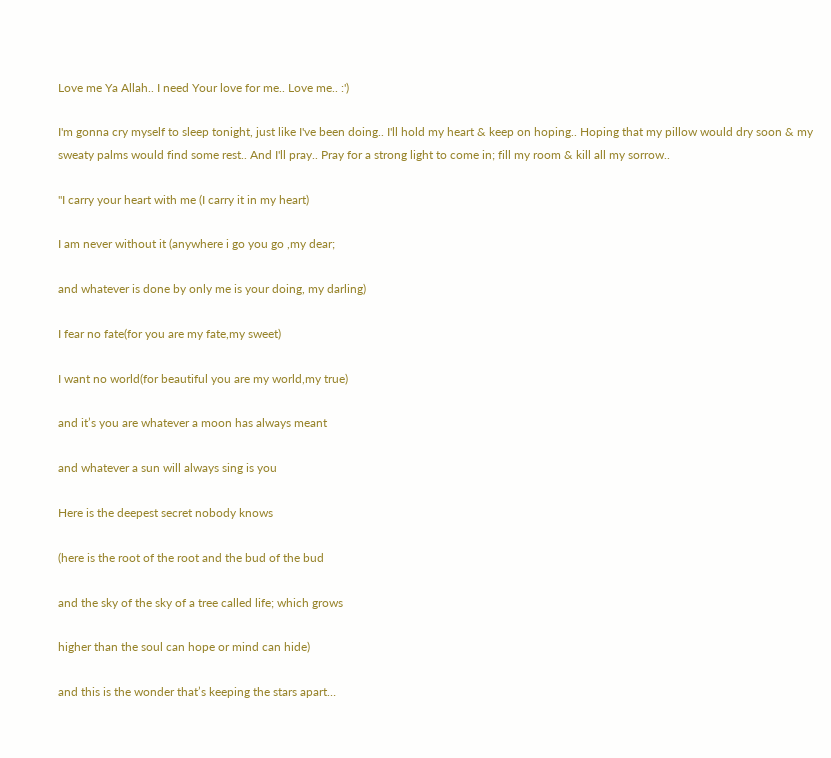Love me Ya Allah.. I need Your love for me.. Love me.. :')

I'm gonna cry myself to sleep tonight, just like I've been doing.. I'll hold my heart & keep on hoping.. Hoping that my pillow would dry soon & my sweaty palms would find some rest.. And I'll pray.. Pray for a strong light to come in; fill my room & kill all my sorrow..

"I carry your heart with me (I carry it in my heart)

I am never without it (anywhere i go you go ,my dear;

and whatever is done by only me is your doing, my darling)

I fear no fate(for you are my fate,my sweet)

I want no world(for beautiful you are my world,my true)

and it’s you are whatever a moon has always meant

and whatever a sun will always sing is you

Here is the deepest secret nobody knows

(here is the root of the root and the bud of the bud

and the sky of the sky of a tree called life; which grows

higher than the soul can hope or mind can hide)

and this is the wonder that’s keeping the stars apart…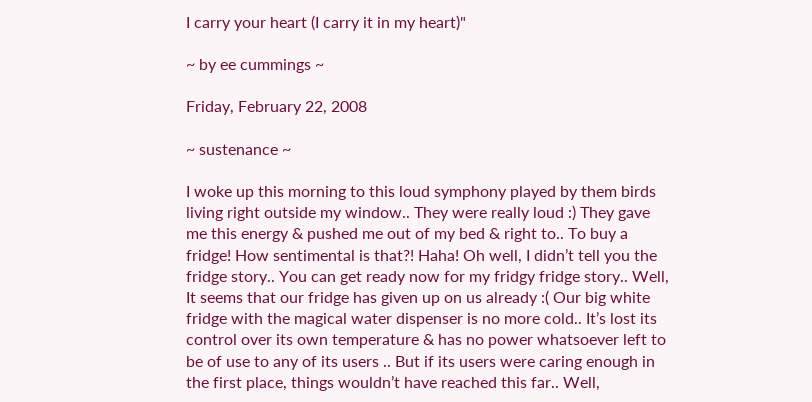I carry your heart (I carry it in my heart)"

~ by ee cummings ~

Friday, February 22, 2008

~ sustenance ~

I woke up this morning to this loud symphony played by them birds living right outside my window.. They were really loud :) They gave me this energy & pushed me out of my bed & right to.. To buy a fridge! How sentimental is that?! Haha! Oh well, I didn’t tell you the fridge story.. You can get ready now for my fridgy fridge story.. Well, It seems that our fridge has given up on us already :( Our big white fridge with the magical water dispenser is no more cold.. It’s lost its control over its own temperature & has no power whatsoever left to be of use to any of its users .. But if its users were caring enough in the first place, things wouldn’t have reached this far.. Well,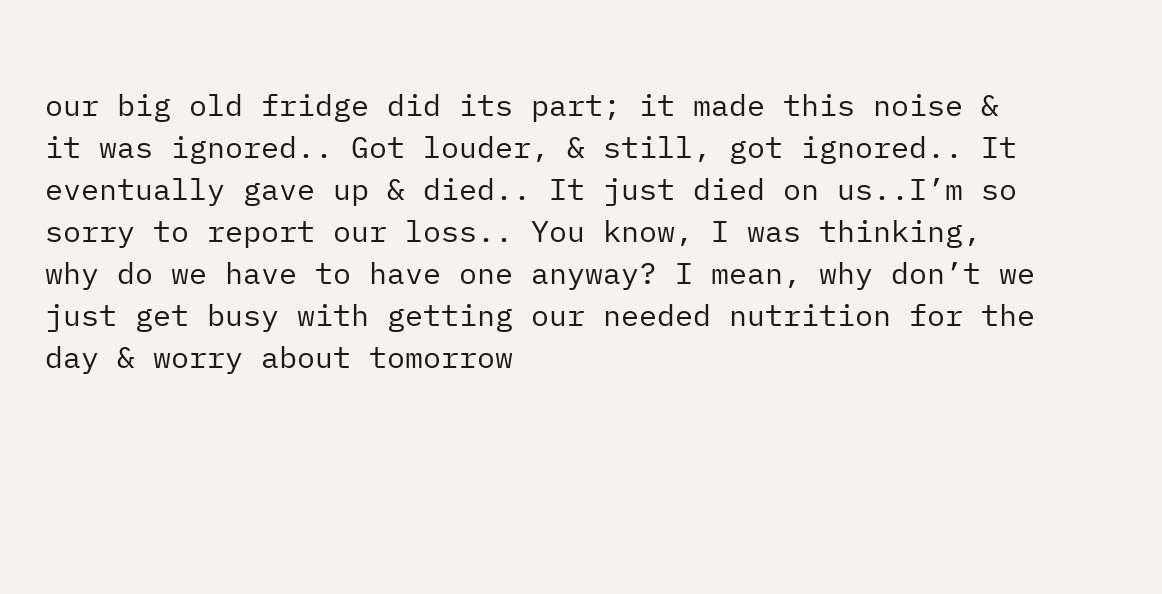our big old fridge did its part; it made this noise & it was ignored.. Got louder, & still, got ignored.. It eventually gave up & died.. It just died on us..I’m so sorry to report our loss.. You know, I was thinking, why do we have to have one anyway? I mean, why don’t we just get busy with getting our needed nutrition for the day & worry about tomorrow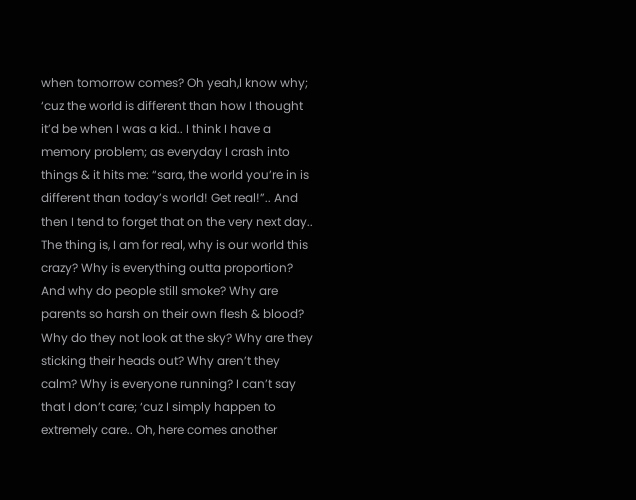when tomorrow comes? Oh yeah,I know why; ‘cuz the world is different than how I thought it’d be when I was a kid.. I think I have a memory problem; as everyday I crash into things & it hits me: “sara, the world you’re in is different than today’s world! Get real!”.. And then I tend to forget that on the very next day.. The thing is, I am for real, why is our world this crazy? Why is everything outta proportion? And why do people still smoke? Why are parents so harsh on their own flesh & blood? Why do they not look at the sky? Why are they sticking their heads out? Why aren’t they calm? Why is everyone running? I can’t say that I don’t care; ‘cuz I simply happen to extremely care.. Oh, here comes another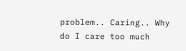problem.. Caring.. Why do I care too much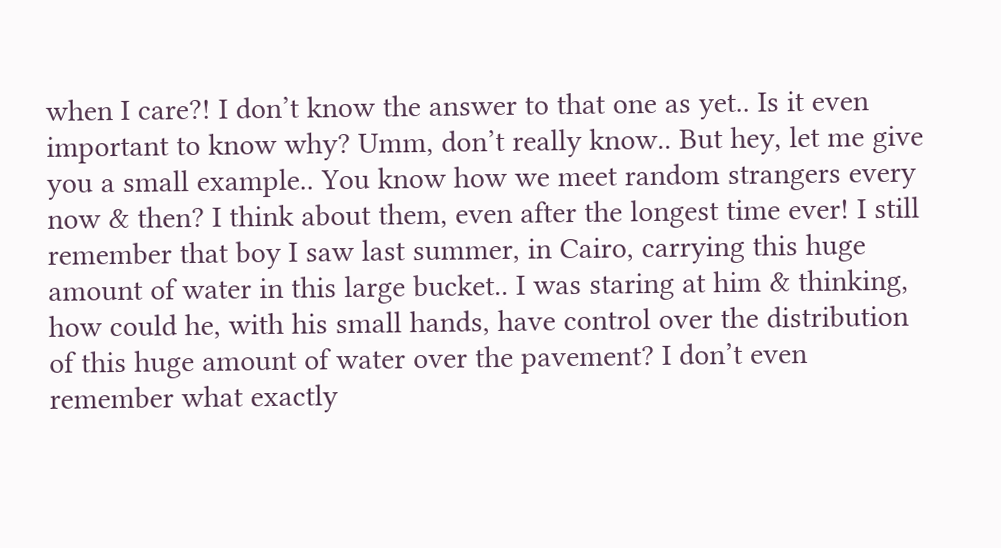when I care?! I don’t know the answer to that one as yet.. Is it even important to know why? Umm, don’t really know.. But hey, let me give you a small example.. You know how we meet random strangers every now & then? I think about them, even after the longest time ever! I still remember that boy I saw last summer, in Cairo, carrying this huge amount of water in this large bucket.. I was staring at him & thinking, how could he, with his small hands, have control over the distribution of this huge amount of water over the pavement? I don’t even remember what exactly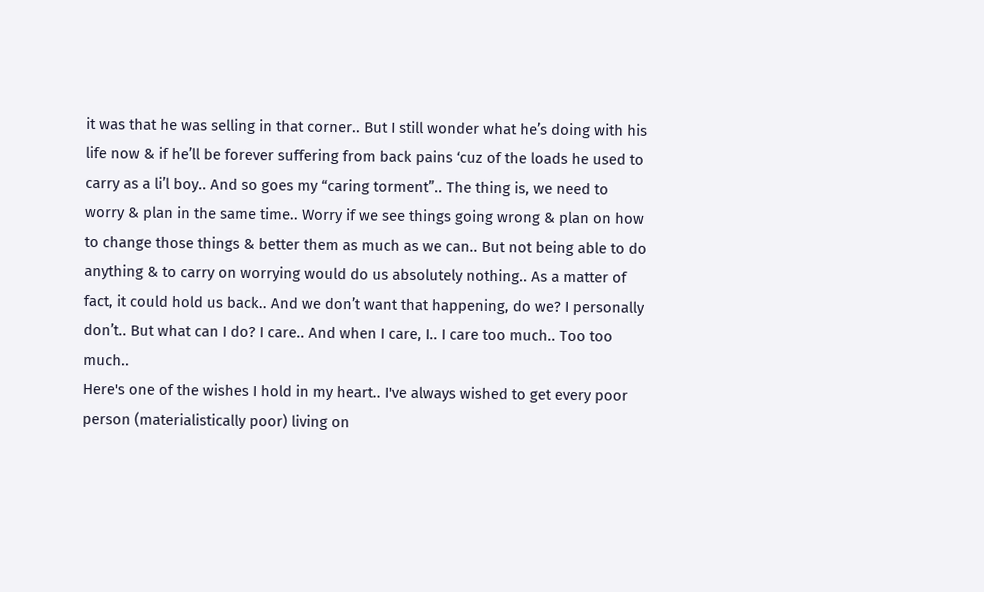it was that he was selling in that corner.. But I still wonder what he’s doing with his life now & if he’ll be forever suffering from back pains ‘cuz of the loads he used to carry as a li’l boy.. And so goes my “caring torment”.. The thing is, we need to worry & plan in the same time.. Worry if we see things going wrong & plan on how to change those things & better them as much as we can.. But not being able to do anything & to carry on worrying would do us absolutely nothing.. As a matter of fact, it could hold us back.. And we don’t want that happening, do we? I personally don’t.. But what can I do? I care.. And when I care, I.. I care too much.. Too too much..
Here's one of the wishes I hold in my heart.. I've always wished to get every poor person (materialistically poor) living on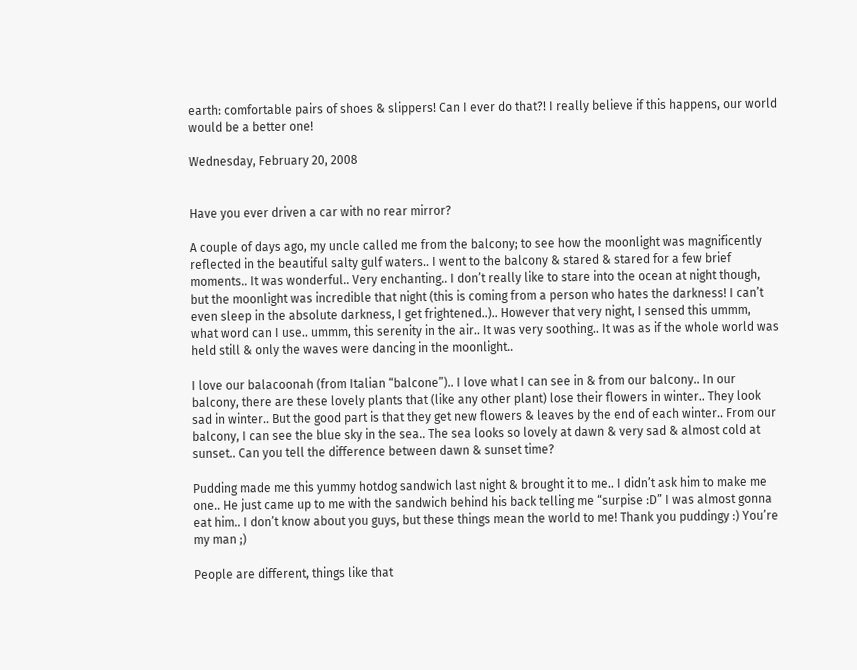earth: comfortable pairs of shoes & slippers! Can I ever do that?! I really believe if this happens, our world would be a better one!

Wednesday, February 20, 2008


Have you ever driven a car with no rear mirror?

A couple of days ago, my uncle called me from the balcony; to see how the moonlight was magnificently reflected in the beautiful salty gulf waters.. I went to the balcony & stared & stared for a few brief moments.. It was wonderful.. Very enchanting.. I don’t really like to stare into the ocean at night though, but the moonlight was incredible that night (this is coming from a person who hates the darkness! I can’t even sleep in the absolute darkness, I get frightened..).. However that very night, I sensed this ummm, what word can I use.. ummm, this serenity in the air.. It was very soothing.. It was as if the whole world was held still & only the waves were dancing in the moonlight..

I love our balacoonah (from Italian “balcone”).. I love what I can see in & from our balcony.. In our balcony, there are these lovely plants that (like any other plant) lose their flowers in winter.. They look sad in winter.. But the good part is that they get new flowers & leaves by the end of each winter.. From our balcony, I can see the blue sky in the sea.. The sea looks so lovely at dawn & very sad & almost cold at sunset.. Can you tell the difference between dawn & sunset time?

Pudding made me this yummy hotdog sandwich last night & brought it to me.. I didn’t ask him to make me one.. He just came up to me with the sandwich behind his back telling me “surpise :D” I was almost gonna eat him.. I don’t know about you guys, but these things mean the world to me! Thank you puddingy :) You’re my man ;)

People are different, things like that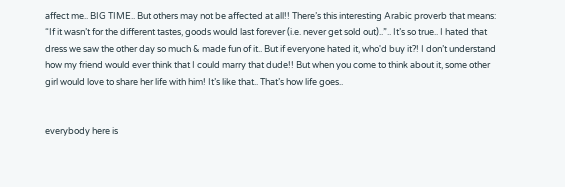affect me.. BIG TIME.. But others may not be affected at all!! There’s this interesting Arabic proverb that means: “If it wasn’t for the different tastes, goods would last forever (i.e. never get sold out)..”.. It’s so true.. I hated that dress we saw the other day so much & made fun of it.. But if everyone hated it, who'd buy it?! I don’t understand how my friend would ever think that I could marry that dude!! But when you come to think about it, some other girl would love to share her life with him! It’s like that.. That’s how life goes..


everybody here is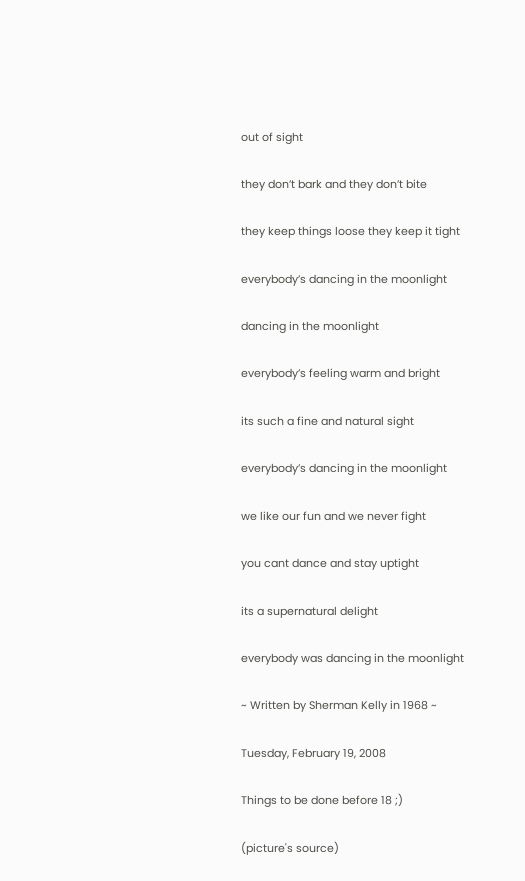out of sight

they don’t bark and they don’t bite

they keep things loose they keep it tight

everybody’s dancing in the moonlight

dancing in the moonlight

everybody’s feeling warm and bright

its such a fine and natural sight

everybody’s dancing in the moonlight

we like our fun and we never fight

you cant dance and stay uptight

its a supernatural delight

everybody was dancing in the moonlight

~ Written by Sherman Kelly in 1968 ~

Tuesday, February 19, 2008

Things to be done before 18 ;)

(picture's source)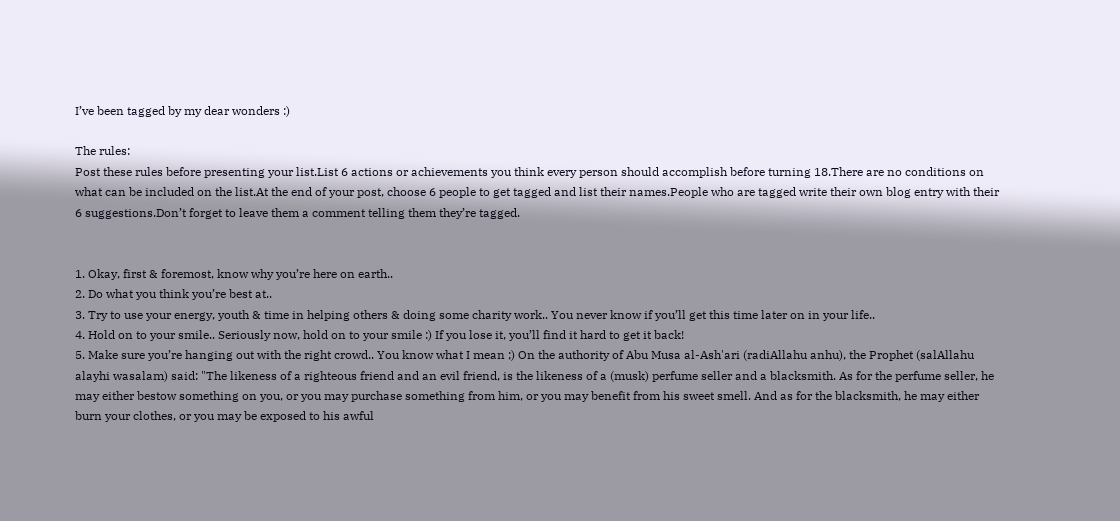I’ve been tagged by my dear wonders :)

The rules:
Post these rules before presenting your list.List 6 actions or achievements you think every person should accomplish before turning 18.There are no conditions on what can be included on the list.At the end of your post, choose 6 people to get tagged and list their names.People who are tagged write their own blog entry with their 6 suggestions.Don’t forget to leave them a comment telling them they’re tagged.


1. Okay, first & foremost, know why you’re here on earth..
2. Do what you think you’re best at..
3. Try to use your energy, youth & time in helping others & doing some charity work.. You never know if you’ll get this time later on in your life..
4. Hold on to your smile.. Seriously now, hold on to your smile :) If you lose it, you’ll find it hard to get it back!
5. Make sure you’re hanging out with the right crowd.. You know what I mean ;) On the authority of Abu Musa al-Ash'ari (radiAllahu anhu), the Prophet (salAllahu alayhi wasalam) said: "The likeness of a righteous friend and an evil friend, is the likeness of a (musk) perfume seller and a blacksmith. As for the perfume seller, he may either bestow something on you, or you may purchase something from him, or you may benefit from his sweet smell. And as for the blacksmith, he may either burn your clothes, or you may be exposed to his awful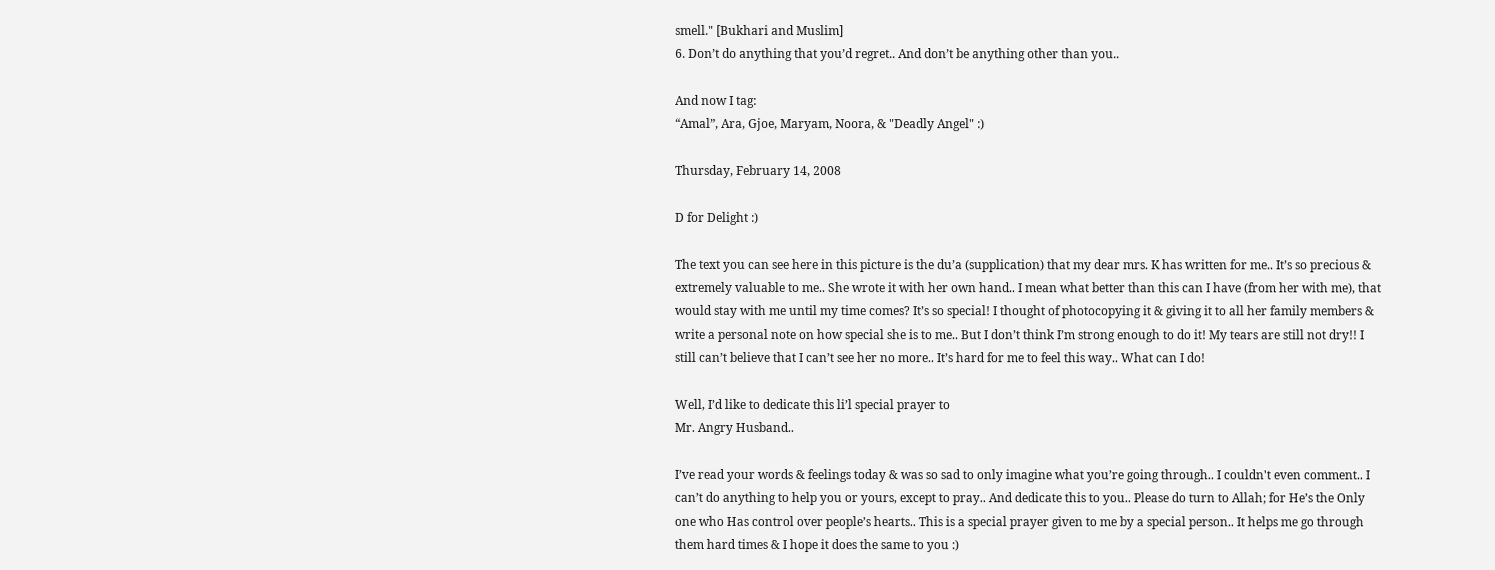smell." [Bukhari and Muslim]
6. Don’t do anything that you’d regret.. And don’t be anything other than you..

And now I tag:
“Amal”, Ara, Gjoe, Maryam, Noora, & "Deadly Angel" :)

Thursday, February 14, 2008

D for Delight :)

The text you can see here in this picture is the du’a (supplication) that my dear mrs. K has written for me.. It’s so precious & extremely valuable to me.. She wrote it with her own hand.. I mean what better than this can I have (from her with me), that would stay with me until my time comes? It’s so special! I thought of photocopying it & giving it to all her family members & write a personal note on how special she is to me.. But I don’t think I’m strong enough to do it! My tears are still not dry!! I still can’t believe that I can’t see her no more.. It’s hard for me to feel this way.. What can I do!

Well, I’d like to dedicate this li’l special prayer to
Mr. Angry Husband..

I’ve read your words & feelings today & was so sad to only imagine what you’re going through.. I couldn't even comment.. I can’t do anything to help you or yours, except to pray.. And dedicate this to you.. Please do turn to Allah; for He’s the Only one who Has control over people’s hearts.. This is a special prayer given to me by a special person.. It helps me go through them hard times & I hope it does the same to you :)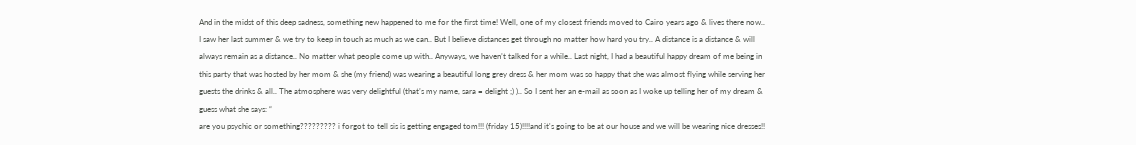And in the midst of this deep sadness, something new happened to me for the first time! Well, one of my closest friends moved to Cairo years ago & lives there now.. I saw her last summer & we try to keep in touch as much as we can.. But I believe distances get through no matter how hard you try.. A distance is a distance & will always remain as a distance.. No matter what people come up with.. Anyways, we haven’t talked for a while.. Last night, I had a beautiful happy dream of me being in this party that was hosted by her mom & she (my friend) was wearing a beautiful long grey dress & her mom was so happy that she was almost flying while serving her guests the drinks & all.. The atmosphere was very delightful (that’s my name, sara = delight ;) ).. So I sent her an e-mail as soon as I woke up telling her of my dream & guess what she says: “
are you psychic or something????????? i forgot to tell sis is getting engaged tom!!! (friday 15)!!!!and it's going to be at our house and we will be wearing nice dresses!!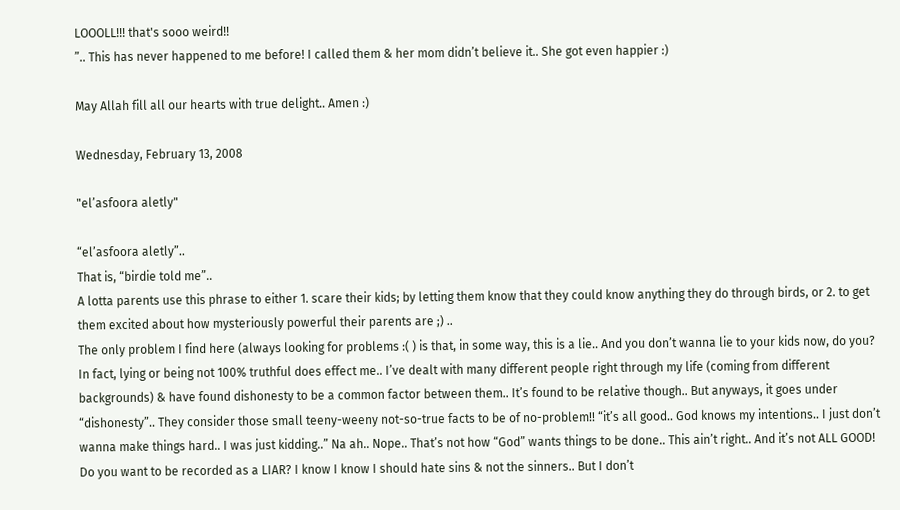LOOOLL!!! that's sooo weird!!
”.. This has never happened to me before! I called them & her mom didn’t believe it.. She got even happier :)

May Allah fill all our hearts with true delight.. Amen :)

Wednesday, February 13, 2008

"el’asfoora aletly"

“el’asfoora aletly”..
That is, “birdie told me”..
A lotta parents use this phrase to either 1. scare their kids; by letting them know that they could know anything they do through birds, or 2. to get them excited about how mysteriously powerful their parents are ;) ..
The only problem I find here (always looking for problems :( ) is that, in some way, this is a lie.. And you don’t wanna lie to your kids now, do you? In fact, lying or being not 100% truthful does effect me.. I’ve dealt with many different people right through my life (coming from different backgrounds) & have found dishonesty to be a common factor between them.. It’s found to be relative though.. But anyways, it goes under “dishonesty”.. They consider those small teeny-weeny not-so-true facts to be of no-problem!! “it’s all good.. God knows my intentions.. I just don’t wanna make things hard.. I was just kidding..” Na ah.. Nope.. That’s not how “God” wants things to be done.. This ain’t right.. And it’s not ALL GOOD! Do you want to be recorded as a LIAR? I know I know I should hate sins & not the sinners.. But I don’t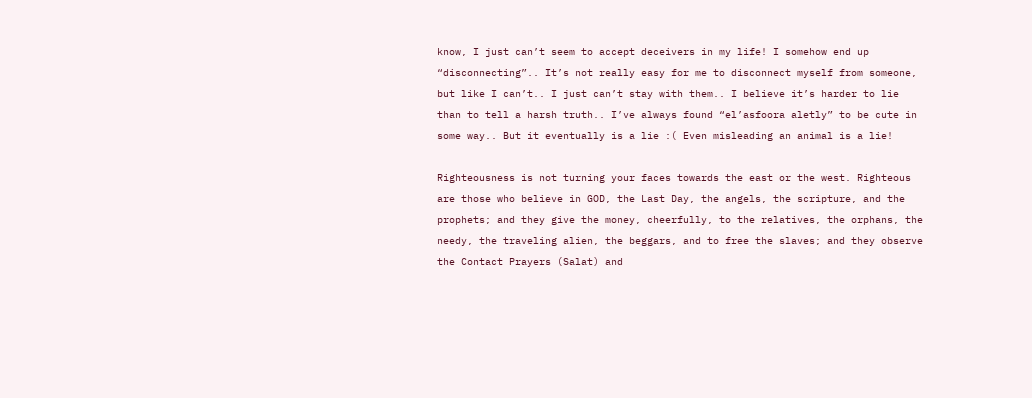know, I just can’t seem to accept deceivers in my life! I somehow end up “disconnecting”.. It’s not really easy for me to disconnect myself from someone, but like I can’t.. I just can’t stay with them.. I believe it’s harder to lie than to tell a harsh truth.. I’ve always found “el’asfoora aletly” to be cute in some way.. But it eventually is a lie :( Even misleading an animal is a lie!

Righteousness is not turning your faces towards the east or the west. Righteous are those who believe in GOD, the Last Day, the angels, the scripture, and the prophets; and they give the money, cheerfully, to the relatives, the orphans, the needy, the traveling alien, the beggars, and to free the slaves; and they observe the Contact Prayers (Salat) and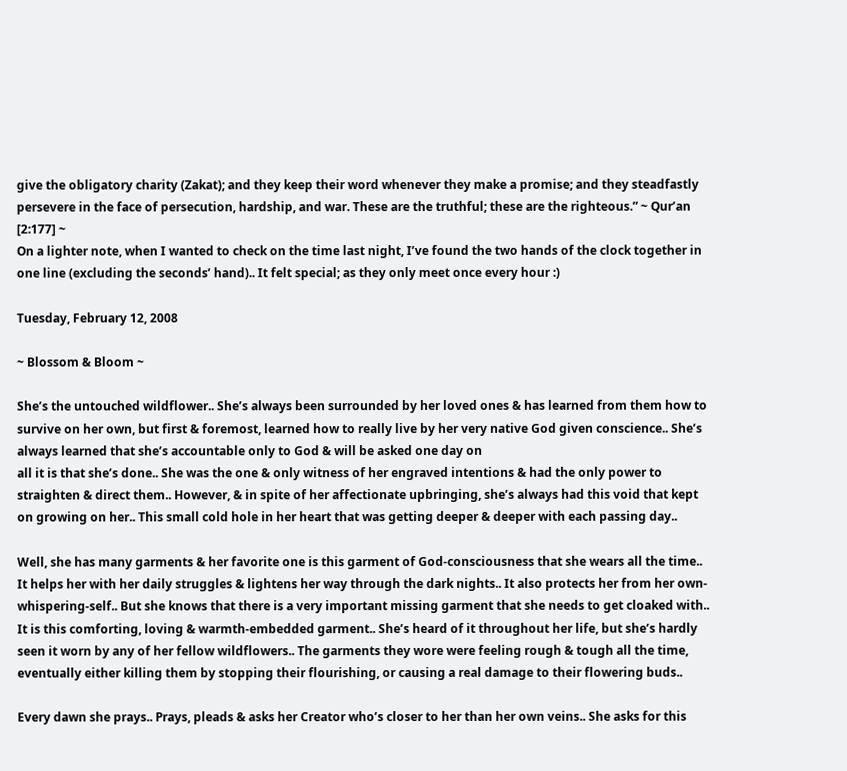give the obligatory charity (Zakat); and they keep their word whenever they make a promise; and they steadfastly persevere in the face of persecution, hardship, and war. These are the truthful; these are the righteous.” ~ Qur’an [2:177] ~
On a lighter note, when I wanted to check on the time last night, I’ve found the two hands of the clock together in one line (excluding the seconds’ hand).. It felt special; as they only meet once every hour :)

Tuesday, February 12, 2008

~ Blossom & Bloom ~

She’s the untouched wildflower.. She’s always been surrounded by her loved ones & has learned from them how to survive on her own, but first & foremost, learned how to really live by her very native God given conscience.. She’s always learned that she’s accountable only to God & will be asked one day on
all it is that she’s done.. She was the one & only witness of her engraved intentions & had the only power to straighten & direct them.. However, & in spite of her affectionate upbringing, she’s always had this void that kept on growing on her.. This small cold hole in her heart that was getting deeper & deeper with each passing day..

Well, she has many garments & her favorite one is this garment of God-consciousness that she wears all the time.. It helps her with her daily struggles & lightens her way through the dark nights.. It also protects her from her own-whispering-self.. But she knows that there is a very important missing garment that she needs to get cloaked with.. It is this comforting, loving & warmth-embedded garment.. She’s heard of it throughout her life, but she’s hardly seen it worn by any of her fellow wildflowers.. The garments they wore were feeling rough & tough all the time, eventually either killing them by stopping their flourishing, or causing a real damage to their flowering buds..

Every dawn she prays.. Prays, pleads & asks her Creator who’s closer to her than her own veins.. She asks for this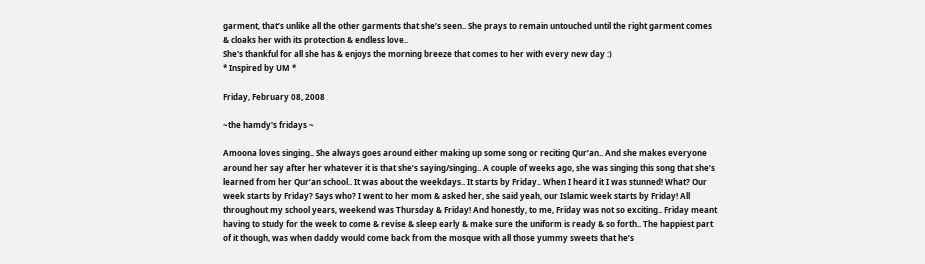garment, that’s unlike all the other garments that she’s seen.. She prays to remain untouched until the right garment comes & cloaks her with its protection & endless love..
She's thankful for all she has & enjoys the morning breeze that comes to her with every new day :)
* Inspired by UM *

Friday, February 08, 2008

~the hamdy's fridays ~

Amoona loves singing.. She always goes around either making up some song or reciting Qur’an.. And she makes everyone around her say after her whatever it is that she’s saying/singing.. A couple of weeks ago, she was singing this song that she’s learned from her Qur’an school.. It was about the weekdays.. It starts by Friday.. When I heard it I was stunned! What? Our week starts by Friday? Says who? I went to her mom & asked her, she said yeah, our Islamic week starts by Friday! All throughout my school years, weekend was Thursday & Friday! And honestly, to me, Friday was not so exciting.. Friday meant having to study for the week to come & revise & sleep early & make sure the uniform is ready & so forth.. The happiest part of it though, was when daddy would come back from the mosque with all those yummy sweets that he’s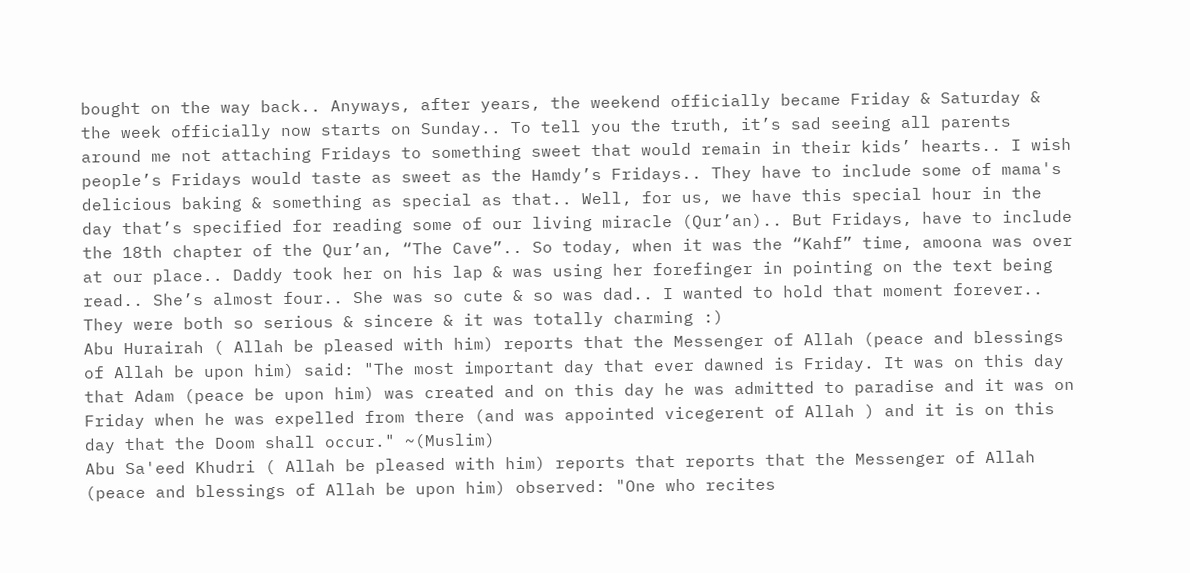bought on the way back.. Anyways, after years, the weekend officially became Friday & Saturday & the week officially now starts on Sunday.. To tell you the truth, it’s sad seeing all parents around me not attaching Fridays to something sweet that would remain in their kids’ hearts.. I wish people’s Fridays would taste as sweet as the Hamdy’s Fridays.. They have to include some of mama's delicious baking & something as special as that.. Well, for us, we have this special hour in the day that’s specified for reading some of our living miracle (Qur’an).. But Fridays, have to include the 18th chapter of the Qur’an, “The Cave”.. So today, when it was the “Kahf” time, amoona was over at our place.. Daddy took her on his lap & was using her forefinger in pointing on the text being read.. She’s almost four.. She was so cute & so was dad.. I wanted to hold that moment forever.. They were both so serious & sincere & it was totally charming :)
Abu Hurairah ( Allah be pleased with him) reports that the Messenger of Allah (peace and blessings of Allah be upon him) said: "The most important day that ever dawned is Friday. It was on this day that Adam (peace be upon him) was created and on this day he was admitted to paradise and it was on Friday when he was expelled from there (and was appointed vicegerent of Allah ) and it is on this day that the Doom shall occur." ~(Muslim)
Abu Sa'eed Khudri ( Allah be pleased with him) reports that reports that the Messenger of Allah (peace and blessings of Allah be upon him) observed: "One who recites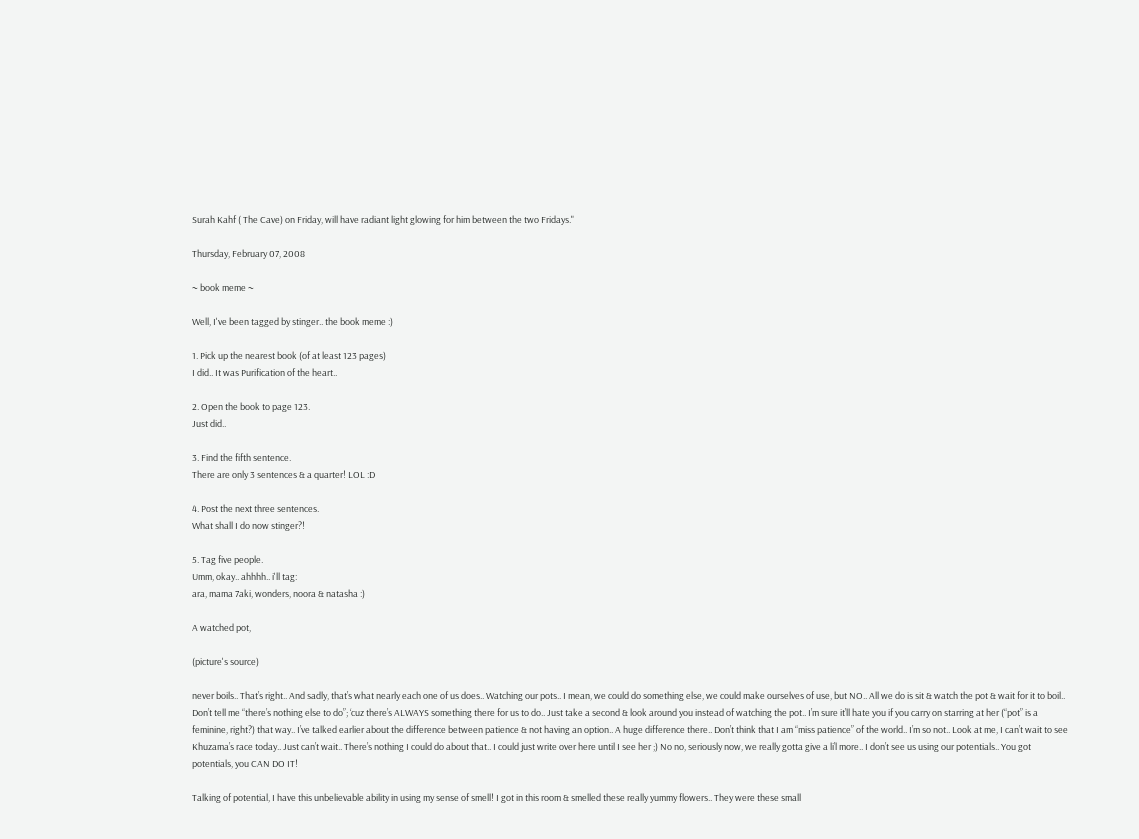Surah Kahf ( The Cave) on Friday, will have radiant light glowing for him between the two Fridays."

Thursday, February 07, 2008

~ book meme ~

Well, I've been tagged by stinger.. the book meme :)

1. Pick up the nearest book (of at least 123 pages)
I did.. It was Purification of the heart..

2. Open the book to page 123.
Just did..

3. Find the fifth sentence.
There are only 3 sentences & a quarter! LOL :D

4. Post the next three sentences.
What shall I do now stinger?!

5. Tag five people.
Umm, okay.. ahhhh.. i'll tag:
ara, mama 7aki, wonders, noora & natasha :)

A watched pot,

(picture's source)

never boils.. That’s right.. And sadly, that’s what nearly each one of us does.. Watching our pots.. I mean, we could do something else, we could make ourselves of use, but NO.. All we do is sit & watch the pot & wait for it to boil.. Don’t tell me “there’s nothing else to do”; ‘cuz there’s ALWAYS something there for us to do.. Just take a second & look around you instead of watching the pot.. I’m sure it’ll hate you if you carry on starring at her (“pot” is a feminine, right?) that way.. I’ve talked earlier about the difference between patience & not having an option.. A huge difference there.. Don’t think that I am “miss patience” of the world.. I’m so not.. Look at me, I can’t wait to see Khuzama’s race today.. Just can’t wait.. There’s nothing I could do about that.. I could just write over here until I see her ;) No no, seriously now, we really gotta give a li’l more.. I don’t see us using our potentials.. You got potentials, you CAN DO IT!

Talking of potential, I have this unbelievable ability in using my sense of smell! I got in this room & smelled these really yummy flowers.. They were these small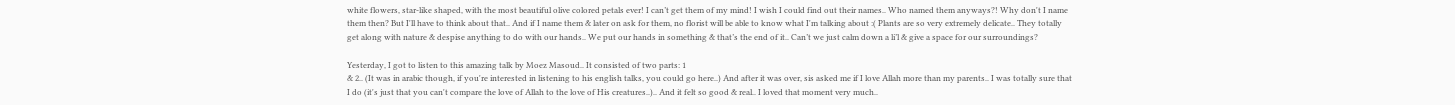white flowers, star-like shaped, with the most beautiful olive colored petals ever! I can’t get them of my mind! I wish I could find out their names.. Who named them anyways?! Why don't I name them then? But I'll have to think about that.. And if I name them & later on ask for them, no florist will be able to know what I'm talking about :( Plants are so very extremely delicate.. They totally get along with nature & despise anything to do with our hands.. We put our hands in something & that’s the end of it.. Can’t we just calm down a li’l & give a space for our surroundings?

Yesterday, I got to listen to this amazing talk by Moez Masoud.. It consisted of two parts: 1
& 2.. (It was in arabic though, if you're interested in listening to his english talks, you could go here..) And after it was over, sis asked me if I love Allah more than my parents.. I was totally sure that I do (it's just that you can't compare the love of Allah to the love of His creatures..).. And it felt so good & real.. I loved that moment very much..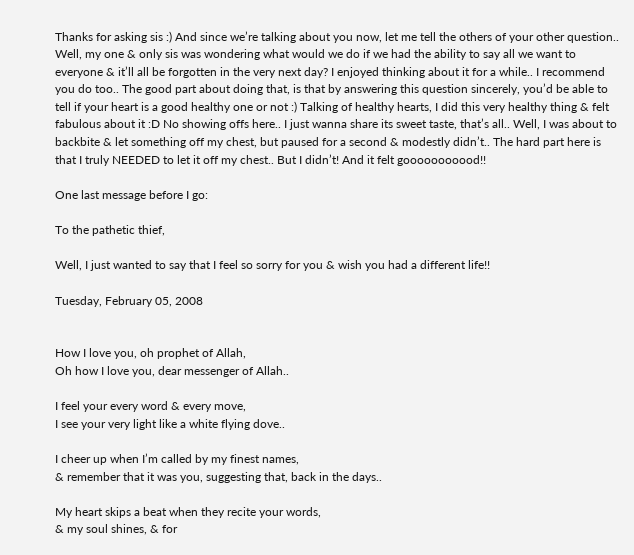Thanks for asking sis :) And since we’re talking about you now, let me tell the others of your other question.. Well, my one & only sis was wondering what would we do if we had the ability to say all we want to everyone & it’ll all be forgotten in the very next day? I enjoyed thinking about it for a while.. I recommend you do too.. The good part about doing that, is that by answering this question sincerely, you’d be able to tell if your heart is a good healthy one or not :) Talking of healthy hearts, I did this very healthy thing & felt fabulous about it :D No showing offs here.. I just wanna share its sweet taste, that’s all.. Well, I was about to backbite & let something off my chest, but paused for a second & modestly didn’t.. The hard part here is that I truly NEEDED to let it off my chest.. But I didn’t! And it felt gooooooooood!!

One last message before I go:

To the pathetic thief,

Well, I just wanted to say that I feel so sorry for you & wish you had a different life!!

Tuesday, February 05, 2008


How I love you, oh prophet of Allah,
Oh how I love you, dear messenger of Allah..

I feel your every word & every move,
I see your very light like a white flying dove..

I cheer up when I’m called by my finest names,
& remember that it was you, suggesting that, back in the days..

My heart skips a beat when they recite your words,
& my soul shines, & for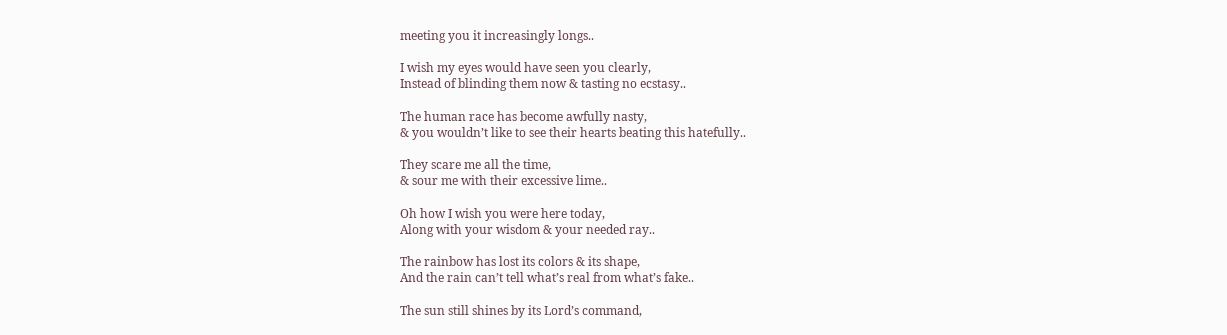meeting you it increasingly longs..

I wish my eyes would have seen you clearly,
Instead of blinding them now & tasting no ecstasy..

The human race has become awfully nasty,
& you wouldn’t like to see their hearts beating this hatefully..

They scare me all the time,
& sour me with their excessive lime..

Oh how I wish you were here today,
Along with your wisdom & your needed ray..

The rainbow has lost its colors & its shape,
And the rain can’t tell what’s real from what’s fake..

The sun still shines by its Lord’s command,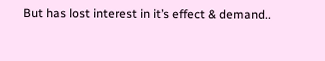But has lost interest in it’s effect & demand..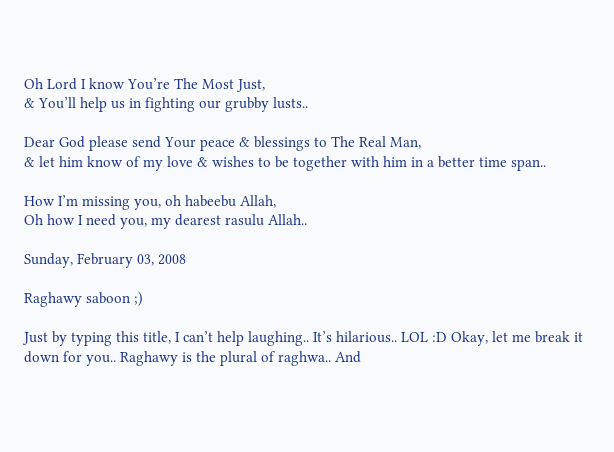Oh Lord I know You’re The Most Just,
& You’ll help us in fighting our grubby lusts..

Dear God please send Your peace & blessings to The Real Man,
& let him know of my love & wishes to be together with him in a better time span..

How I’m missing you, oh habeebu Allah,
Oh how I need you, my dearest rasulu Allah..

Sunday, February 03, 2008

Raghawy saboon ;)

Just by typing this title, I can’t help laughing.. It’s hilarious.. LOL :D Okay, let me break it down for you.. Raghawy is the plural of raghwa.. And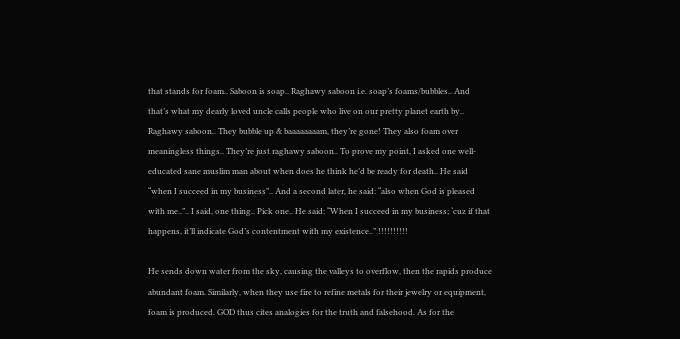that stands for foam.. Saboon is soap.. Raghawy saboon i.e. soap’s foams/bubbles.. And that’s what my dearly loved uncle calls people who live on our pretty planet earth by.. Raghawy saboon.. They bubble up & baaaaaaaam, they’re gone! They also foam over meaningless things.. They’re just raghawy saboon.. To prove my point, I asked one well-educated sane muslim man about when does he think he’d be ready for death.. He said “when I succeed in my business”.. And a second later, he said: “also when God is pleased with me..”.. I said, one thing.. Pick one.. He said: “When I succeed in my business; ‘cuz if that happens, it’ll indicate God’s contentment with my existence..” !!!!!!!!!!

He sends down water from the sky, causing the valleys to overflow, then the rapids produce abundant foam. Similarly, when they use fire to refine metals for their jewelry or equipment, foam is produced. GOD thus cites analogies for the truth and falsehood. As for the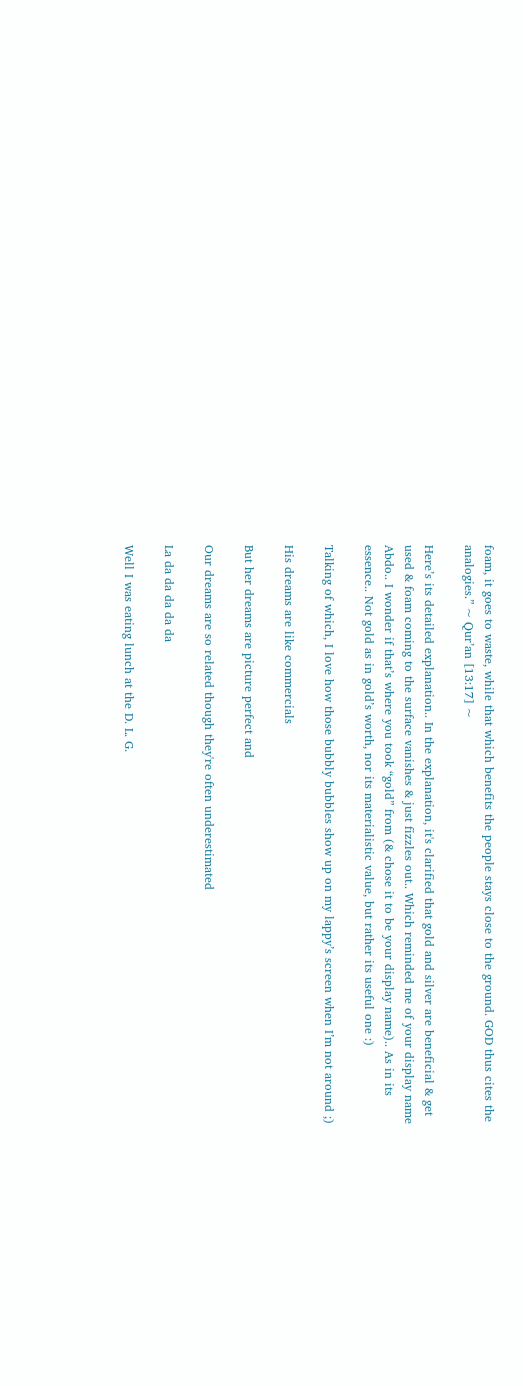foam, it goes to waste, while that which benefits the people stays close to the ground. GOD thus cites the analogies.” ~ Qur’an [13:17] ~

Here’s its detailed explanation.. In the explanation, it's clarified that gold and silver are beneficial & get used & foam coming to the surface vanishes & just fizzles out.. Which reminded me of your display name Abdo.. I wonder if that’s where you took “gold” from (& chose it to be your display name).. As in its essence.. Not gold as in gold’s worth, nor its materialistic value, but rather its useful one :)

Talking of which, I love how those bubbly bubbles show up on my lappy’s screen when I’m not around ;)

His dreams are like commercials

But her dreams are picture perfect and

Our dreams are so related though they're often underestimated

La da da da da da

Well I was eating lunch at the D. L. G.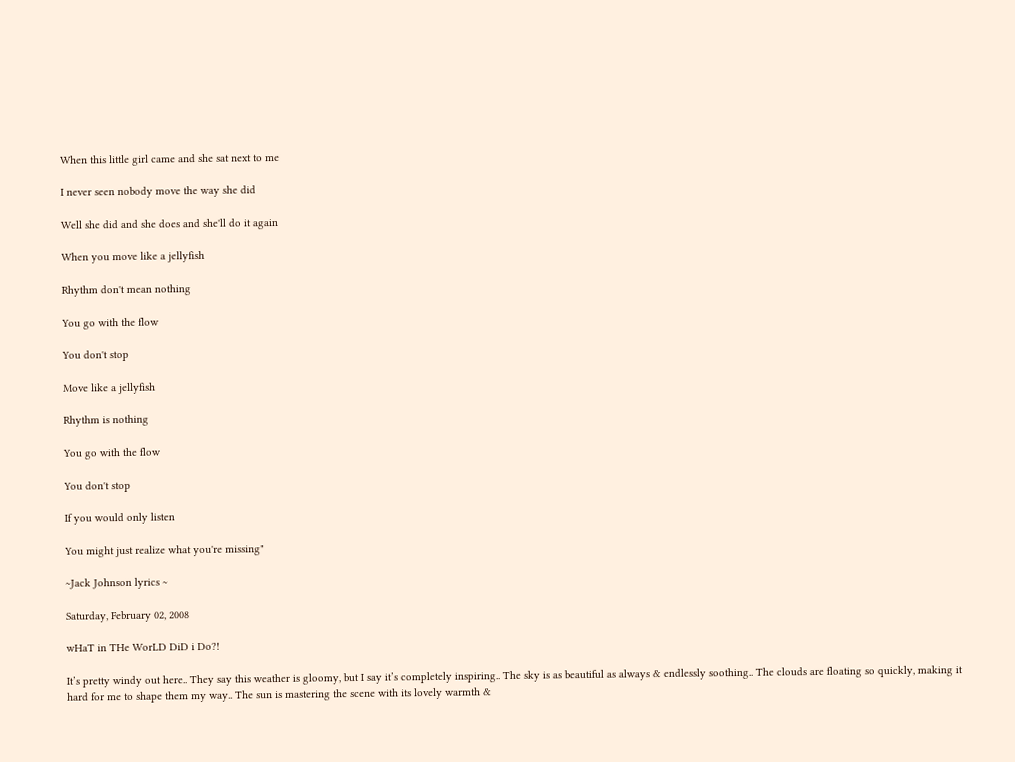When this little girl came and she sat next to me

I never seen nobody move the way she did

Well she did and she does and she'll do it again

When you move like a jellyfish

Rhythm don't mean nothing

You go with the flow

You don't stop

Move like a jellyfish

Rhythm is nothing

You go with the flow

You don't stop

If you would only listen

You might just realize what you're missing"

~Jack Johnson lyrics ~

Saturday, February 02, 2008

wHaT in THe WorLD DiD i Do?!

It’s pretty windy out here.. They say this weather is gloomy, but I say it’s completely inspiring.. The sky is as beautiful as always & endlessly soothing.. The clouds are floating so quickly, making it hard for me to shape them my way.. The sun is mastering the scene with its lovely warmth &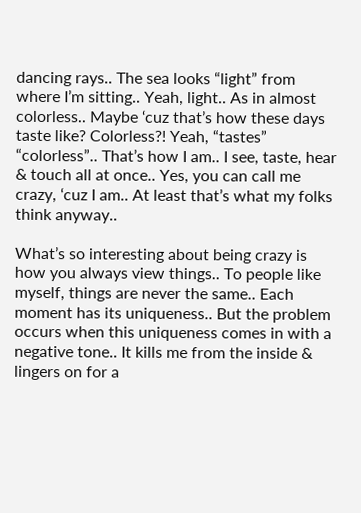dancing rays.. The sea looks “light” from where I’m sitting.. Yeah, light.. As in almost colorless.. Maybe ‘cuz that’s how these days taste like? Colorless?! Yeah, “tastes” “colorless”.. That’s how I am.. I see, taste, hear & touch all at once.. Yes, you can call me crazy, ‘cuz I am.. At least that’s what my folks think anyway..

What’s so interesting about being crazy is how you always view things.. To people like myself, things are never the same.. Each moment has its uniqueness.. But the problem occurs when this uniqueness comes in with a negative tone.. It kills me from the inside & lingers on for a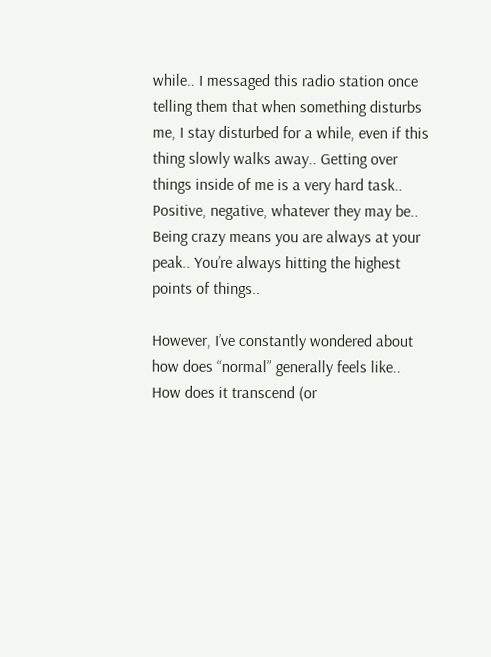while.. I messaged this radio station once telling them that when something disturbs me, I stay disturbed for a while, even if this thing slowly walks away.. Getting over things inside of me is a very hard task.. Positive, negative, whatever they may be.. Being crazy means you are always at your peak.. You’re always hitting the highest points of things..

However, I’ve constantly wondered about how does “normal” generally feels like.. How does it transcend (or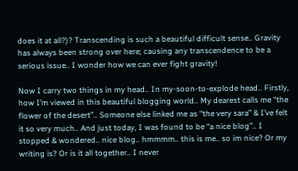does it at all?)? Transcending is such a beautiful difficult sense.. Gravity has always been strong over here; causing any transcendence to be a serious issue.. I wonder how we can ever fight gravity!

Now I carry two things in my head.. In my-soon-to-explode head.. Firstly, how I’m viewed in this beautiful blogging world.. My dearest calls me “the flower of the desert”.. Someone else linked me as “the very sara” & I’ve felt it so very much.. And just today, I was found to be “a nice blog”.. I stopped & wondered.. nice blog.. hmmmm.. this is me.. so im nice? Or my writing is? Or is it all together.. I never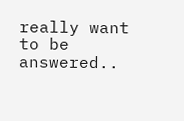really want to be answered..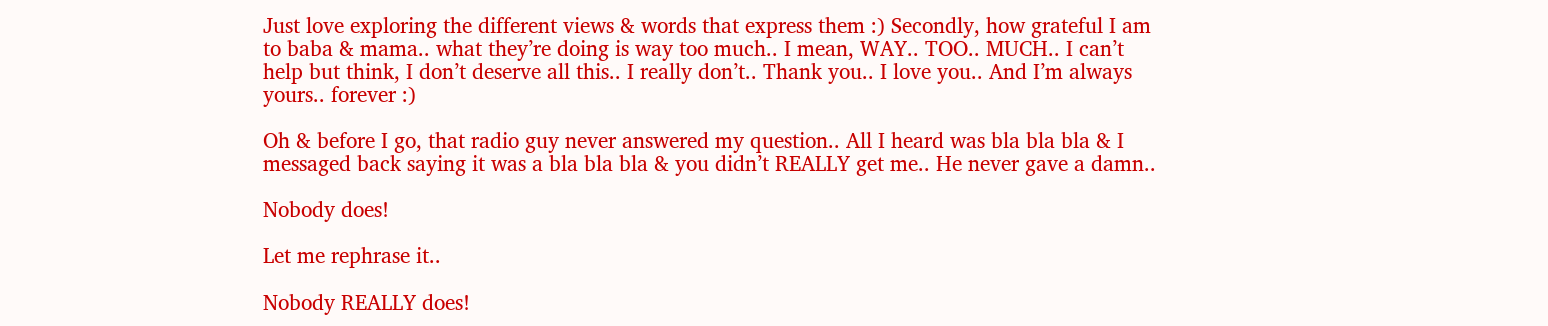Just love exploring the different views & words that express them :) Secondly, how grateful I am to baba & mama.. what they’re doing is way too much.. I mean, WAY.. TOO.. MUCH.. I can’t help but think, I don’t deserve all this.. I really don’t.. Thank you.. I love you.. And I’m always yours.. forever :)

Oh & before I go, that radio guy never answered my question.. All I heard was bla bla bla & I messaged back saying it was a bla bla bla & you didn’t REALLY get me.. He never gave a damn..

Nobody does!

Let me rephrase it..

Nobody REALLY does!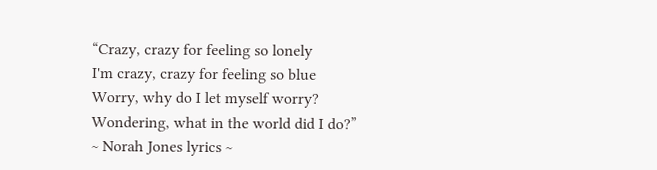“Crazy, crazy for feeling so lonely
I'm crazy, crazy for feeling so blue
Worry, why do I let myself worry?
Wondering, what in the world did I do?”
~ Norah Jones lyrics ~